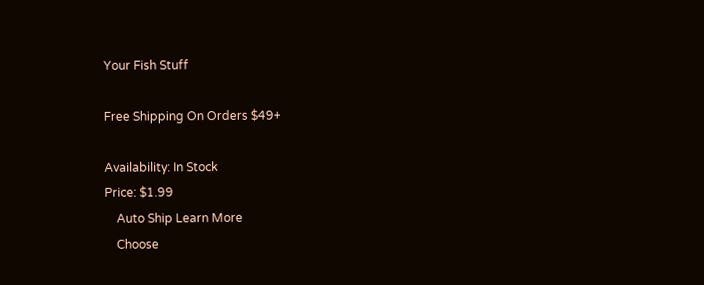Your Fish Stuff

Free Shipping On Orders $49+

Availability: In Stock
Price: $1.99
    Auto Ship Learn More
    Choose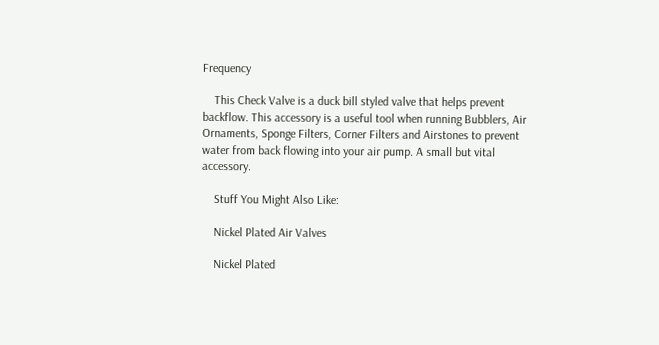Frequency

    This Check Valve is a duck bill styled valve that helps prevent backflow. This accessory is a useful tool when running Bubblers, Air Ornaments, Sponge Filters, Corner Filters and Airstones to prevent water from back flowing into your air pump. A small but vital accessory.

    Stuff You Might Also Like:

    Nickel Plated Air Valves

    Nickel Plated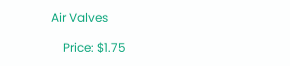Air Valves

    Price: $1.75